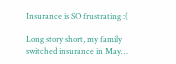Insurance is SO frustrating :(

Long story short, my family switched insurance in May…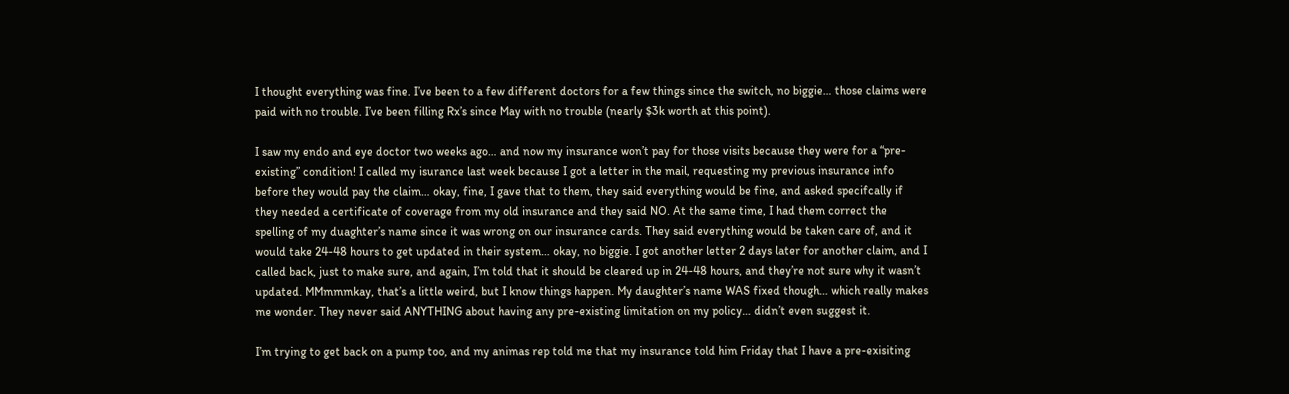I thought everything was fine. I’ve been to a few different doctors for a few things since the switch, no biggie… those claims were paid with no trouble. I’ve been filling Rx’s since May with no trouble (nearly $3k worth at this point).

I saw my endo and eye doctor two weeks ago… and now my insurance won’t pay for those visits because they were for a “pre-existing” condition! I called my isurance last week because I got a letter in the mail, requesting my previous insurance info before they would pay the claim… okay, fine, I gave that to them, they said everything would be fine, and asked specifcally if they needed a certificate of coverage from my old insurance and they said NO. At the same time, I had them correct the spelling of my duaghter’s name since it was wrong on our insurance cards. They said everything would be taken care of, and it would take 24-48 hours to get updated in their system… okay, no biggie. I got another letter 2 days later for another claim, and I called back, just to make sure, and again, I’m told that it should be cleared up in 24-48 hours, and they’re not sure why it wasn’t updated. MMmmmkay, that’s a little weird, but I know things happen. My daughter’s name WAS fixed though… which really makes me wonder. They never said ANYTHING about having any pre-existing limitation on my policy… didn’t even suggest it.

I’m trying to get back on a pump too, and my animas rep told me that my insurance told him Friday that I have a pre-exisiting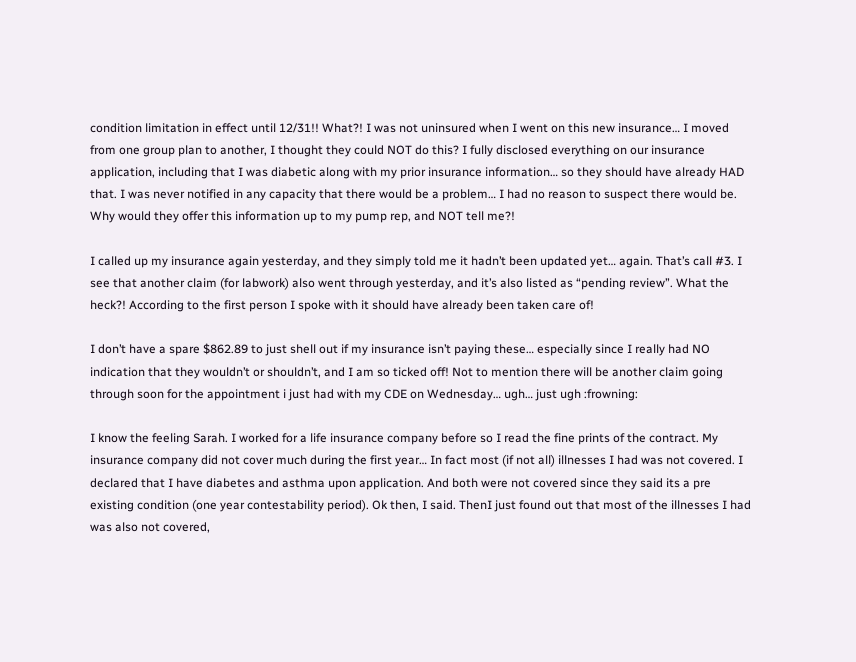condition limitation in effect until 12/31!! What?! I was not uninsured when I went on this new insurance… I moved from one group plan to another, I thought they could NOT do this? I fully disclosed everything on our insurance application, including that I was diabetic along with my prior insurance information… so they should have already HAD that. I was never notified in any capacity that there would be a problem… I had no reason to suspect there would be. Why would they offer this information up to my pump rep, and NOT tell me?!

I called up my insurance again yesterday, and they simply told me it hadn’t been updated yet… again. That’s call #3. I see that another claim (for labwork) also went through yesterday, and it’s also listed as “pending review”. What the heck?! According to the first person I spoke with it should have already been taken care of!

I don’t have a spare $862.89 to just shell out if my insurance isn’t paying these… especially since I really had NO indication that they wouldn’t or shouldn’t, and I am so ticked off! Not to mention there will be another claim going through soon for the appointment i just had with my CDE on Wednesday… ugh… just ugh :frowning:

I know the feeling Sarah. I worked for a life insurance company before so I read the fine prints of the contract. My insurance company did not cover much during the first year… In fact most (if not all) illnesses I had was not covered. I declared that I have diabetes and asthma upon application. And both were not covered since they said its a pre existing condition (one year contestability period). Ok then, I said. ThenI just found out that most of the illnesses I had was also not covered,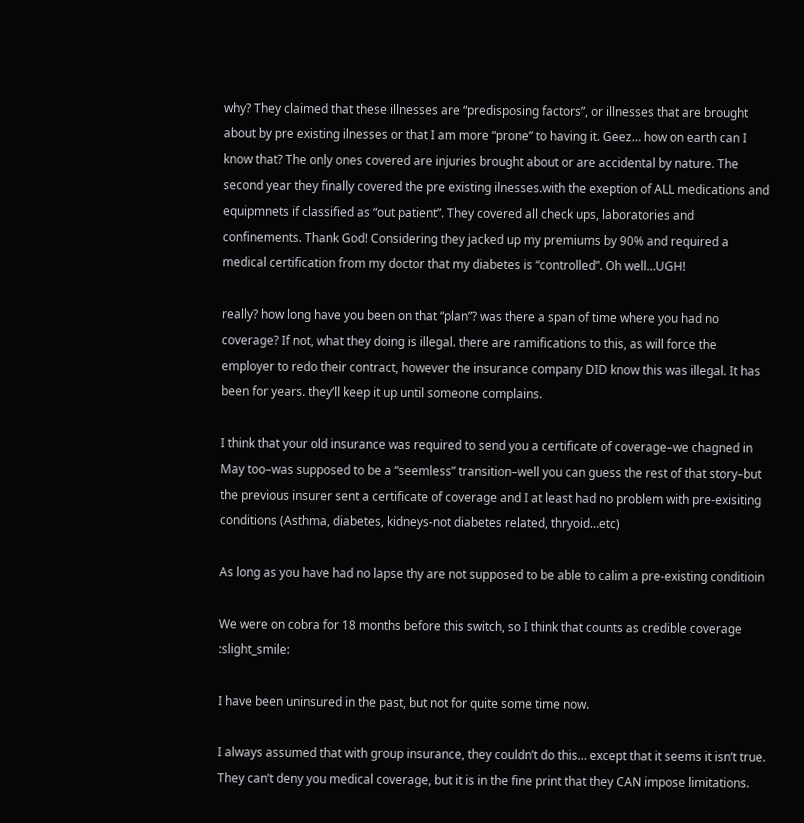why? They claimed that these illnesses are “predisposing factors”, or illnesses that are brought about by pre existing ilnesses or that I am more “prone” to having it. Geez… how on earth can I know that? The only ones covered are injuries brought about or are accidental by nature. The second year they finally covered the pre existing ilnesses.with the exeption of ALL medications and equipmnets if classified as “out patient”. They covered all check ups, laboratories and confinements. Thank God! Considering they jacked up my premiums by 90% and required a medical certification from my doctor that my diabetes is “controlled”. Oh well…UGH!

really? how long have you been on that “plan”? was there a span of time where you had no coverage? If not, what they doing is illegal. there are ramifications to this, as will force the employer to redo their contract, however the insurance company DID know this was illegal. It has been for years. they’ll keep it up until someone complains.

I think that your old insurance was required to send you a certificate of coverage–we chagned in May too–was supposed to be a “seemless” transition–well you can guess the rest of that story–but the previous insurer sent a certificate of coverage and I at least had no problem with pre-exisiting conditions (Asthma, diabetes, kidneys-not diabetes related, thryoid…etc)

As long as you have had no lapse thy are not supposed to be able to calim a pre-existing conditioin

We were on cobra for 18 months before this switch, so I think that counts as credible coverage :slight_smile:

I have been uninsured in the past, but not for quite some time now.

I always assumed that with group insurance, they couldn’t do this… except that it seems it isn’t true. They can’t deny you medical coverage, but it is in the fine print that they CAN impose limitations.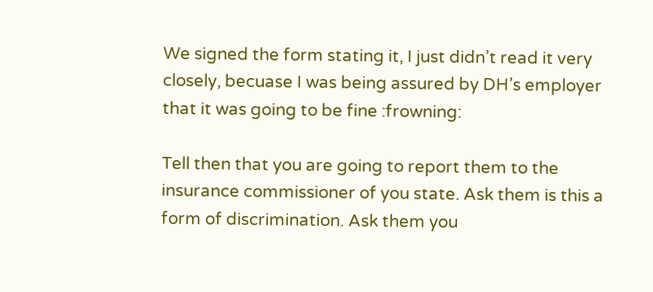We signed the form stating it, I just didn’t read it very closely, becuase I was being assured by DH’s employer that it was going to be fine :frowning:

Tell then that you are going to report them to the insurance commissioner of you state. Ask them is this a form of discrimination. Ask them you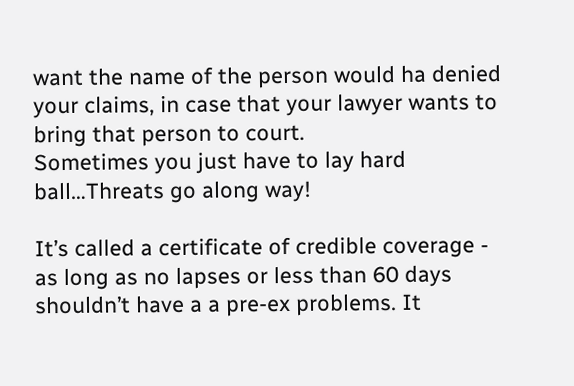want the name of the person would ha denied your claims, in case that your lawyer wants to bring that person to court.
Sometimes you just have to lay hard ball…Threats go along way!

It’s called a certificate of credible coverage - as long as no lapses or less than 60 days shouldn’t have a a pre-ex problems. It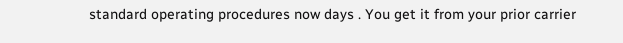standard operating procedures now days . You get it from your prior carrier